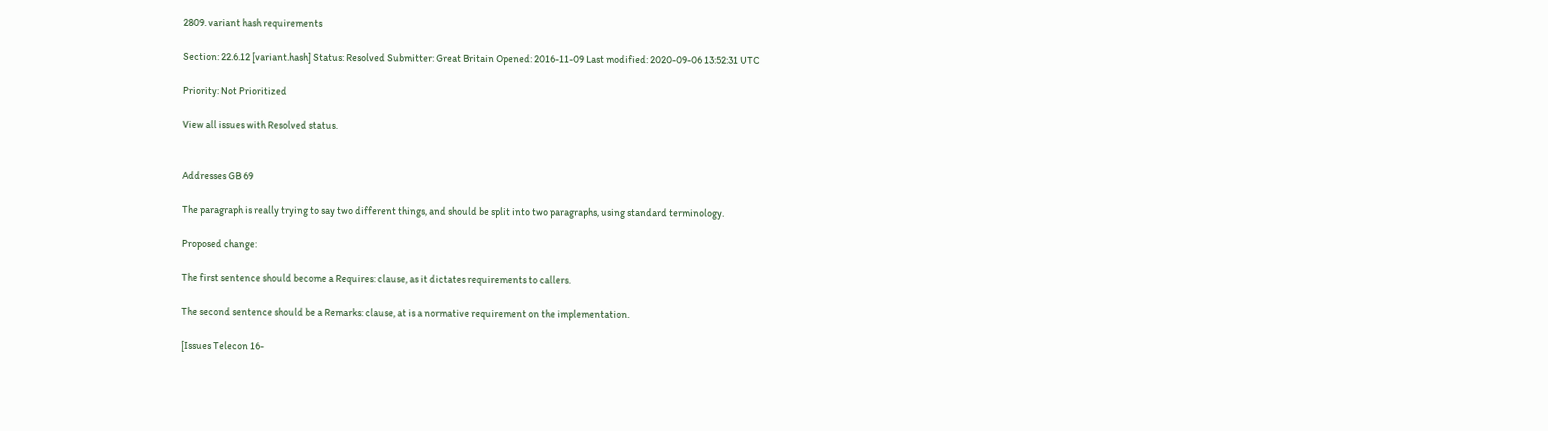2809. variant hash requirements

Section: 22.6.12 [variant.hash] Status: Resolved Submitter: Great Britain Opened: 2016-11-09 Last modified: 2020-09-06 13:52:31 UTC

Priority: Not Prioritized

View all issues with Resolved status.


Addresses GB 69

The paragraph is really trying to say two different things, and should be split into two paragraphs, using standard terminology.

Proposed change:

The first sentence should become a Requires: clause, as it dictates requirements to callers.

The second sentence should be a Remarks: clause, at is a normative requirement on the implementation.

[Issues Telecon 16-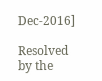Dec-2016]

Resolved by the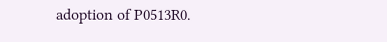adoption of P0513R0.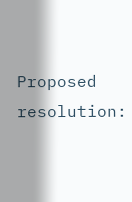Proposed resolution: